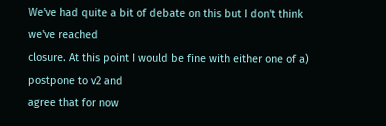We've had quite a bit of debate on this but I don't think we've reached
closure. At this point I would be fine with either one of a) postpone to v2 and
agree that for now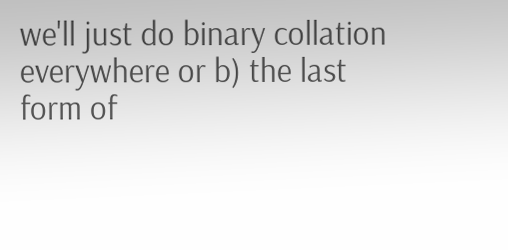we'll just do binary collation everywhere or b) the last
form of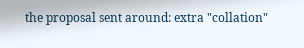the proposal sent around: extra "collation"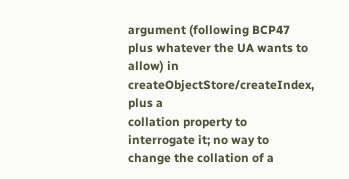argument (following BCP47
plus whatever the UA wants to allow) in createObjectStore/createIndex, plus a
collation property to interrogate it; no way to change the collation of a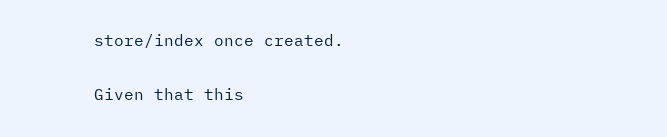store/index once created.

Given that this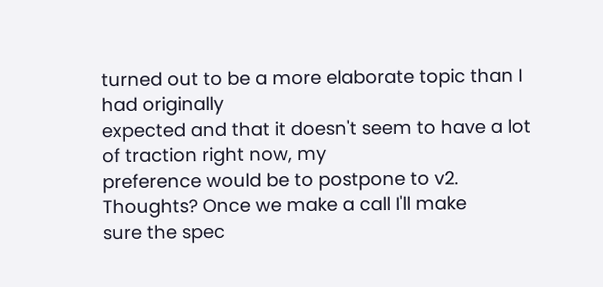turned out to be a more elaborate topic than I had originally
expected and that it doesn't seem to have a lot of traction right now, my
preference would be to postpone to v2. Thoughts? Once we make a call I'll make
sure the spec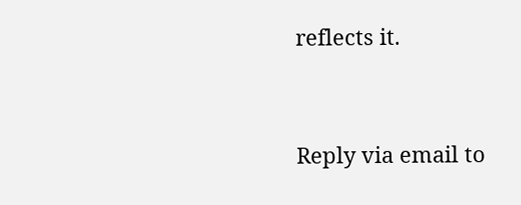reflects it.


Reply via email to